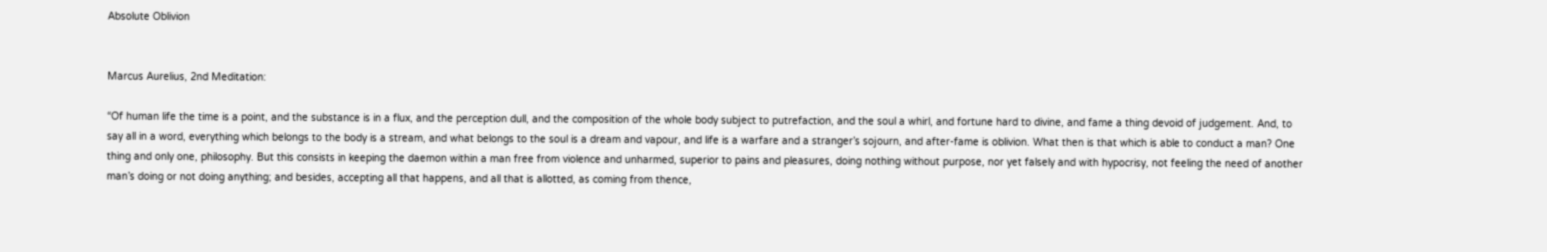Absolute Oblivion


Marcus Aurelius, 2nd Meditation:

“Of human life the time is a point, and the substance is in a flux, and the perception dull, and the composition of the whole body subject to putrefaction, and the soul a whirl, and fortune hard to divine, and fame a thing devoid of judgement. And, to say all in a word, everything which belongs to the body is a stream, and what belongs to the soul is a dream and vapour, and life is a warfare and a stranger’s sojourn, and after-fame is oblivion. What then is that which is able to conduct a man? One thing and only one, philosophy. But this consists in keeping the daemon within a man free from violence and unharmed, superior to pains and pleasures, doing nothing without purpose, nor yet falsely and with hypocrisy, not feeling the need of another man’s doing or not doing anything; and besides, accepting all that happens, and all that is allotted, as coming from thence,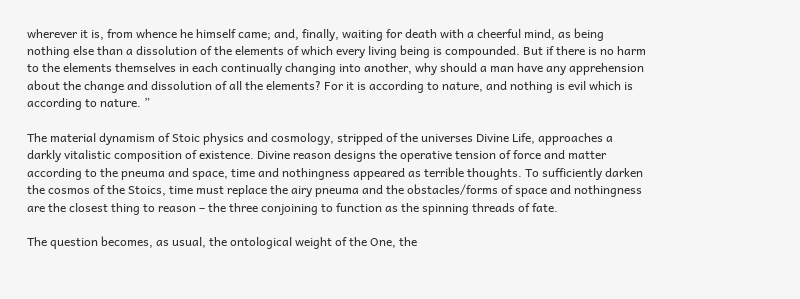wherever it is, from whence he himself came; and, finally, waiting for death with a cheerful mind, as being nothing else than a dissolution of the elements of which every living being is compounded. But if there is no harm to the elements themselves in each continually changing into another, why should a man have any apprehension about the change and dissolution of all the elements? For it is according to nature, and nothing is evil which is according to nature. ”

The material dynamism of Stoic physics and cosmology, stripped of the universes Divine Life, approaches a darkly vitalistic composition of existence. Divine reason designs the operative tension of force and matter according to the pneuma and space, time and nothingness appeared as terrible thoughts. To sufficiently darken the cosmos of the Stoics, time must replace the airy pneuma and the obstacles/forms of space and nothingness are the closest thing to reason – the three conjoining to function as the spinning threads of fate.

The question becomes, as usual, the ontological weight of the One, the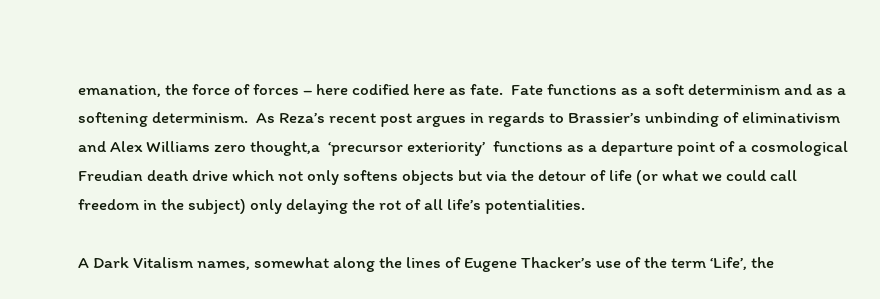emanation, the force of forces – here codified here as fate.  Fate functions as a soft determinism and as a softening determinism.  As Reza’s recent post argues in regards to Brassier’s unbinding of eliminativism and Alex Williams zero thought,a  ‘precursor exteriority’  functions as a departure point of a cosmological Freudian death drive which not only softens objects but via the detour of life (or what we could call freedom in the subject) only delaying the rot of all life’s potentialities.

A Dark Vitalism names, somewhat along the lines of Eugene Thacker’s use of the term ‘Life’, the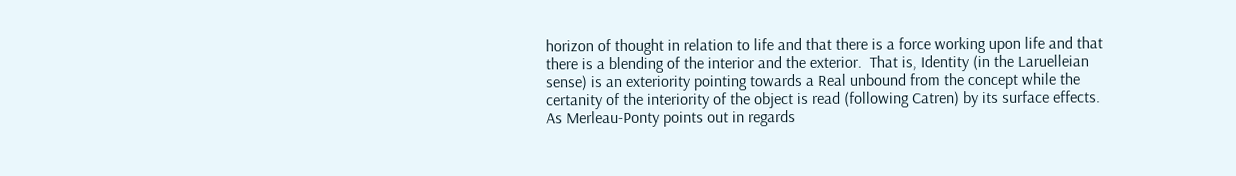horizon of thought in relation to life and that there is a force working upon life and that there is a blending of the interior and the exterior.  That is, Identity (in the Laruelleian sense) is an exteriority pointing towards a Real unbound from the concept while the certanity of the interiority of the object is read (following Catren) by its surface effects.  As Merleau-Ponty points out in regards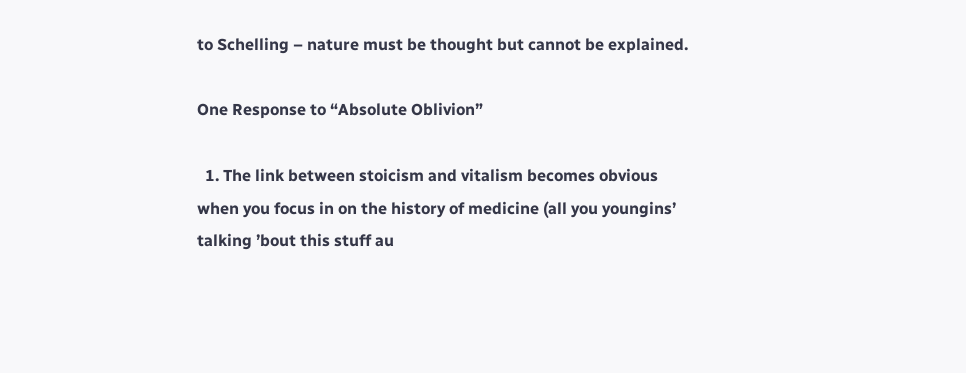to Schelling – nature must be thought but cannot be explained.

One Response to “Absolute Oblivion”

  1. The link between stoicism and vitalism becomes obvious when you focus in on the history of medicine (all you youngins’ talking ’bout this stuff au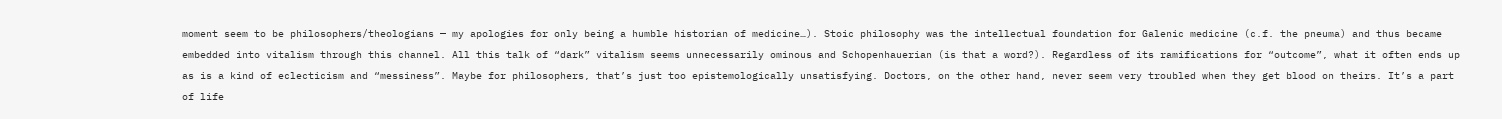moment seem to be philosophers/theologians — my apologies for only being a humble historian of medicine…). Stoic philosophy was the intellectual foundation for Galenic medicine (c.f. the pneuma) and thus became embedded into vitalism through this channel. All this talk of “dark” vitalism seems unnecessarily ominous and Schopenhauerian (is that a word?). Regardless of its ramifications for “outcome”, what it often ends up as is a kind of eclecticism and “messiness”. Maybe for philosophers, that’s just too epistemologically unsatisfying. Doctors, on the other hand, never seem very troubled when they get blood on theirs. It’s a part of life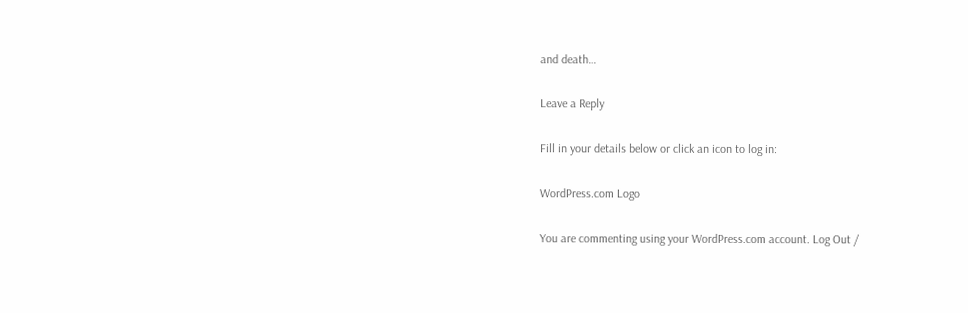and death…

Leave a Reply

Fill in your details below or click an icon to log in:

WordPress.com Logo

You are commenting using your WordPress.com account. Log Out /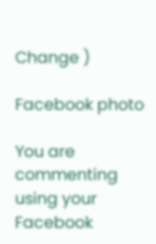Change )

Facebook photo

You are commenting using your Facebook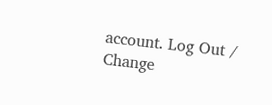account. Log Out /  Change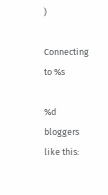)

Connecting to %s

%d bloggers like this: